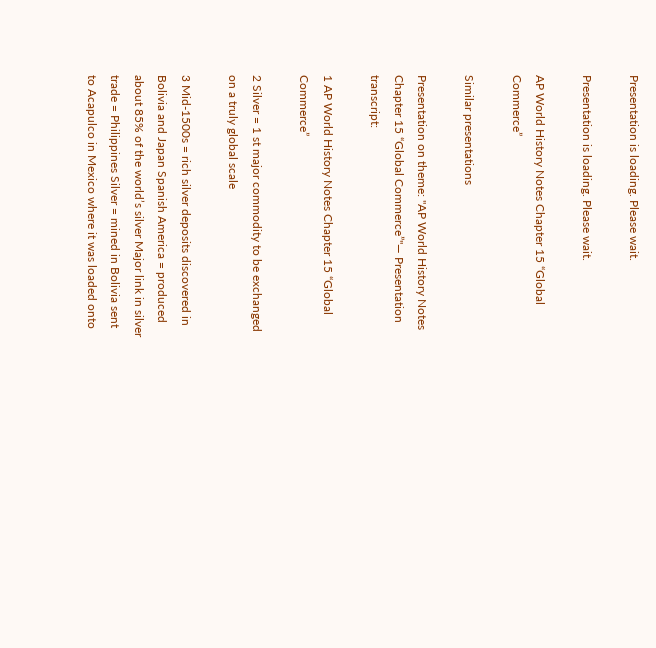Presentation is loading. Please wait.

Presentation is loading. Please wait.

AP World History Notes Chapter 15 “Global Commerce”

Similar presentations

Presentation on theme: "AP World History Notes Chapter 15 “Global Commerce”"— Presentation transcript:

1 AP World History Notes Chapter 15 “Global Commerce”

2 Silver = 1 st major commodity to be exchanged on a truly global scale

3 Mid-1500s = rich silver deposits discovered in Bolivia and Japan Spanish America = produced about 85% of the world’s silver Major link in silver trade = Philippines Silver = mined in Bolivia sent to Acapulco in Mexico where it was loaded onto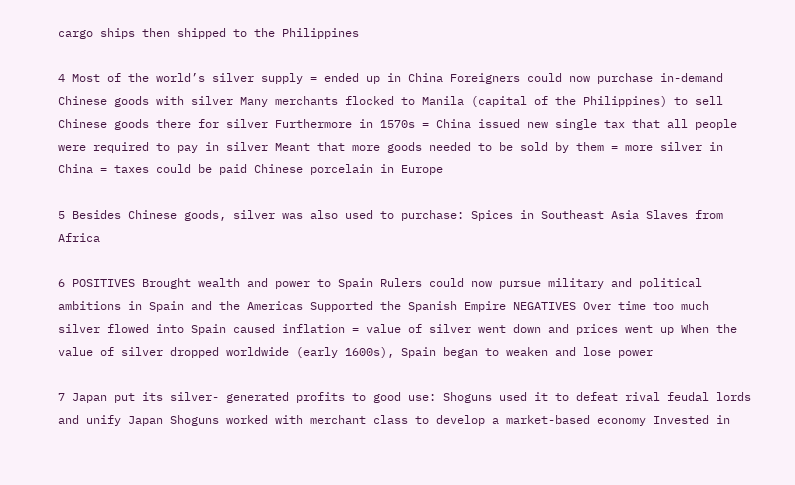cargo ships then shipped to the Philippines

4 Most of the world’s silver supply = ended up in China Foreigners could now purchase in-demand Chinese goods with silver Many merchants flocked to Manila (capital of the Philippines) to sell Chinese goods there for silver Furthermore in 1570s = China issued new single tax that all people were required to pay in silver Meant that more goods needed to be sold by them = more silver in China = taxes could be paid Chinese porcelain in Europe

5 Besides Chinese goods, silver was also used to purchase: Spices in Southeast Asia Slaves from Africa

6 POSITIVES Brought wealth and power to Spain Rulers could now pursue military and political ambitions in Spain and the Americas Supported the Spanish Empire NEGATIVES Over time too much silver flowed into Spain caused inflation = value of silver went down and prices went up When the value of silver dropped worldwide (early 1600s), Spain began to weaken and lose power

7 Japan put its silver- generated profits to good use: Shoguns used it to defeat rival feudal lords and unify Japan Shoguns worked with merchant class to develop a market-based economy Invested in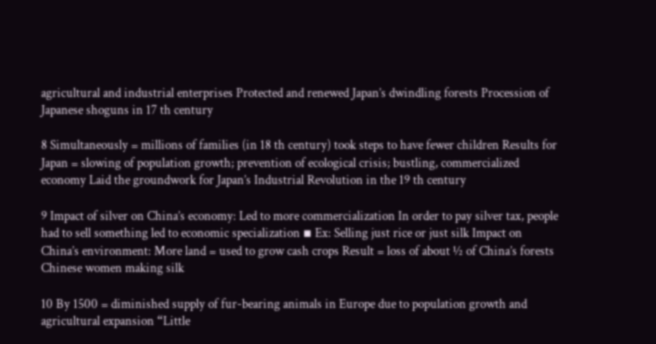agricultural and industrial enterprises Protected and renewed Japan’s dwindling forests Procession of Japanese shoguns in 17 th century

8 Simultaneously = millions of families (in 18 th century) took steps to have fewer children Results for Japan = slowing of population growth; prevention of ecological crisis; bustling, commercialized economy Laid the groundwork for Japan’s Industrial Revolution in the 19 th century

9 Impact of silver on China’s economy: Led to more commercialization In order to pay silver tax, people had to sell something led to economic specialization ▪ Ex: Selling just rice or just silk Impact on China’s environment: More land = used to grow cash crops Result = loss of about ½ of China’s forests Chinese women making silk

10 By 1500 = diminished supply of fur-bearing animals in Europe due to population growth and agricultural expansion “Little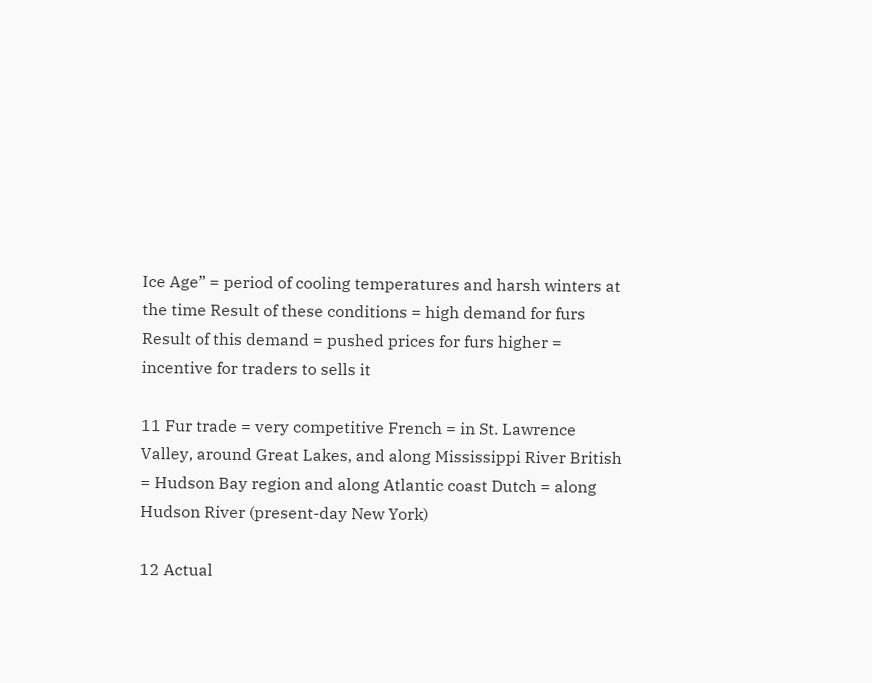Ice Age” = period of cooling temperatures and harsh winters at the time Result of these conditions = high demand for furs Result of this demand = pushed prices for furs higher = incentive for traders to sells it

11 Fur trade = very competitive French = in St. Lawrence Valley, around Great Lakes, and along Mississippi River British = Hudson Bay region and along Atlantic coast Dutch = along Hudson River (present-day New York)

12 Actual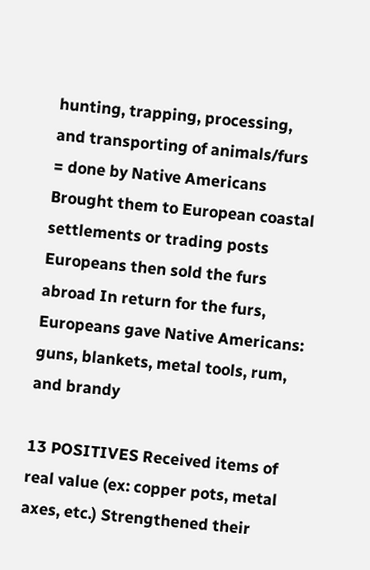hunting, trapping, processing, and transporting of animals/furs = done by Native Americans Brought them to European coastal settlements or trading posts Europeans then sold the furs abroad In return for the furs, Europeans gave Native Americans: guns, blankets, metal tools, rum, and brandy

13 POSITIVES Received items of real value (ex: copper pots, metal axes, etc.) Strengthened their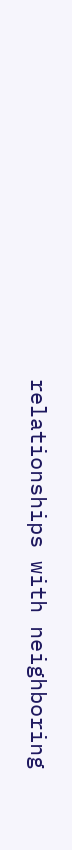relationships with neighboring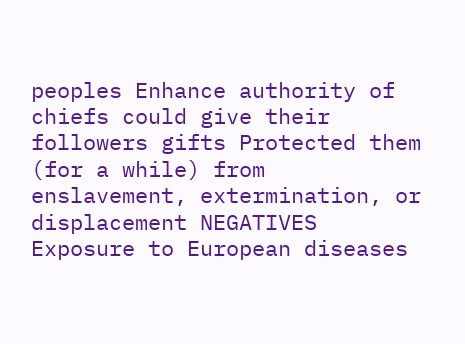peoples Enhance authority of chiefs could give their followers gifts Protected them (for a while) from enslavement, extermination, or displacement NEGATIVES Exposure to European diseases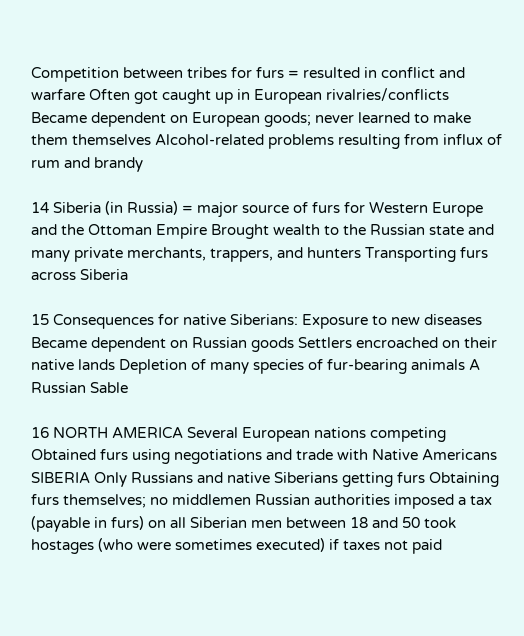Competition between tribes for furs = resulted in conflict and warfare Often got caught up in European rivalries/conflicts Became dependent on European goods; never learned to make them themselves Alcohol-related problems resulting from influx of rum and brandy

14 Siberia (in Russia) = major source of furs for Western Europe and the Ottoman Empire Brought wealth to the Russian state and many private merchants, trappers, and hunters Transporting furs across Siberia

15 Consequences for native Siberians: Exposure to new diseases Became dependent on Russian goods Settlers encroached on their native lands Depletion of many species of fur-bearing animals A Russian Sable

16 NORTH AMERICA Several European nations competing Obtained furs using negotiations and trade with Native Americans SIBERIA Only Russians and native Siberians getting furs Obtaining furs themselves; no middlemen Russian authorities imposed a tax (payable in furs) on all Siberian men between 18 and 50 took hostages (who were sometimes executed) if taxes not paid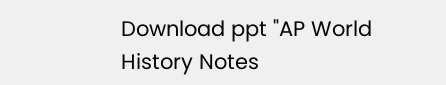Download ppt "AP World History Notes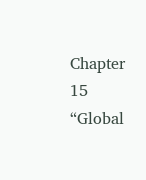Chapter 15 “Global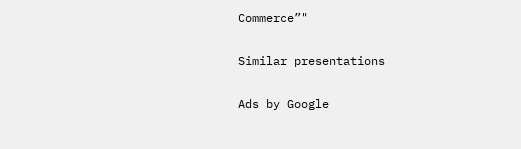Commerce”"

Similar presentations

Ads by Google